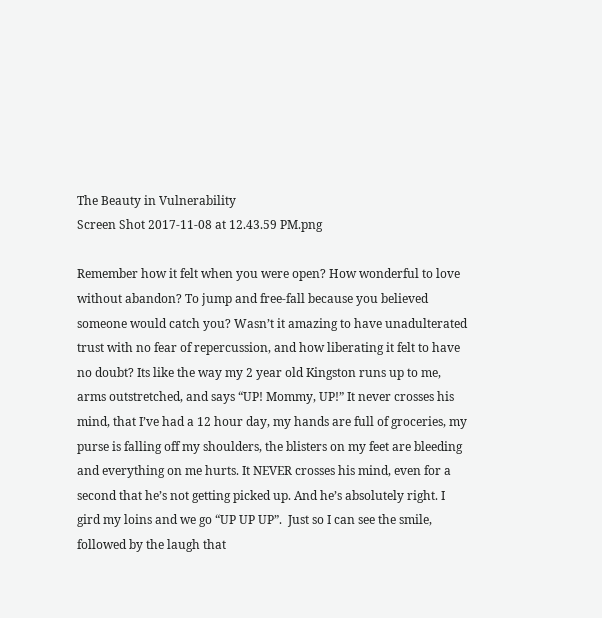The Beauty in Vulnerability
Screen Shot 2017-11-08 at 12.43.59 PM.png

Remember how it felt when you were open? How wonderful to love without abandon? To jump and free-fall because you believed someone would catch you? Wasn’t it amazing to have unadulterated trust with no fear of repercussion, and how liberating it felt to have no doubt? Its like the way my 2 year old Kingston runs up to me, arms outstretched, and says “UP! Mommy, UP!” It never crosses his mind, that I’ve had a 12 hour day, my hands are full of groceries, my purse is falling off my shoulders, the blisters on my feet are bleeding and everything on me hurts. It NEVER crosses his mind, even for a second that he’s not getting picked up. And he’s absolutely right. I gird my loins and we go “UP UP UP”.  Just so I can see the smile, followed by the laugh that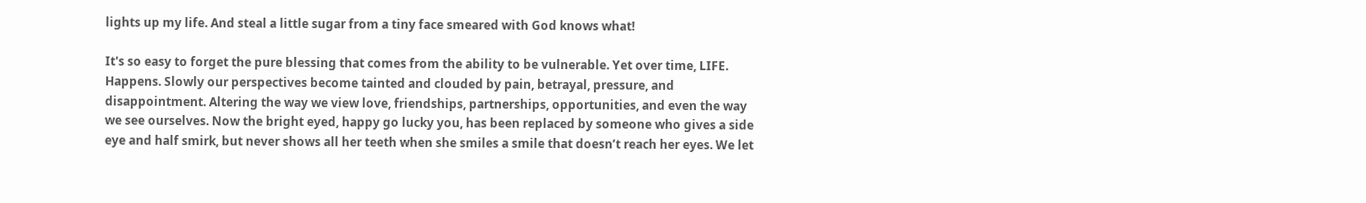lights up my life. And steal a little sugar from a tiny face smeared with God knows what!

It's so easy to forget the pure blessing that comes from the ability to be vulnerable. Yet over time, LIFE. Happens. Slowly our perspectives become tainted and clouded by pain, betrayal, pressure, and disappointment. Altering the way we view love, friendships, partnerships, opportunities, and even the way we see ourselves. Now the bright eyed, happy go lucky you, has been replaced by someone who gives a side eye and half smirk, but never shows all her teeth when she smiles a smile that doesn’t reach her eyes. We let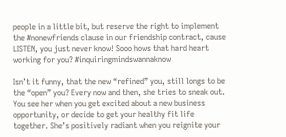people in a little bit, but reserve the right to implement the #nonewfriends clause in our friendship contract, cause LISTEN, you just never know! Sooo hows that hard heart working for you? #inquiringmindswannaknow

Isn’t it funny, that the new “refined” you, still longs to be the “open” you? Every now and then, she tries to sneak out. You see her when you get excited about a new business opportunity, or decide to get your healthy fit life together. She’s positively radiant when you reignite your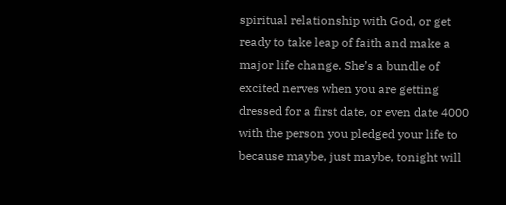spiritual relationship with God, or get ready to take leap of faith and make a major life change. She’s a bundle of excited nerves when you are getting dressed for a first date, or even date 4000 with the person you pledged your life to because maybe, just maybe, tonight will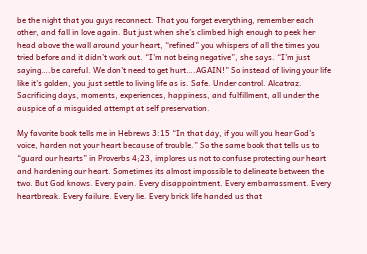be the night that you guys reconnect. That you forget everything, remember each other, and fall in love again. But just when she’s climbed high enough to peek her head above the wall around your heart, “refined” you whispers of all the times you tried before and it didn’t work out. “I'm not being negative”, she says. “I’m just saying….be careful. We don't need to get hurt….AGAIN!” So instead of living your life like it's golden, you just settle to living life as is. Safe. Under control. Alcatraz. Sacrificing days, moments, experiences, happiness, and fulfillment, all under the auspice of a misguided attempt at self preservation.

My favorite book tells me in Hebrews 3:15 “In that day, if you will you hear God’s voice, harden not your heart because of trouble.” So the same book that tells us to “guard our hearts” in Proverbs 4;23, implores us not to confuse protecting our heart and hardening our heart. Sometimes its almost impossible to delineate between the two. But God knows. Every pain. Every disappointment. Every embarrassment. Every heartbreak. Every failure. Every lie. Every brick life handed us that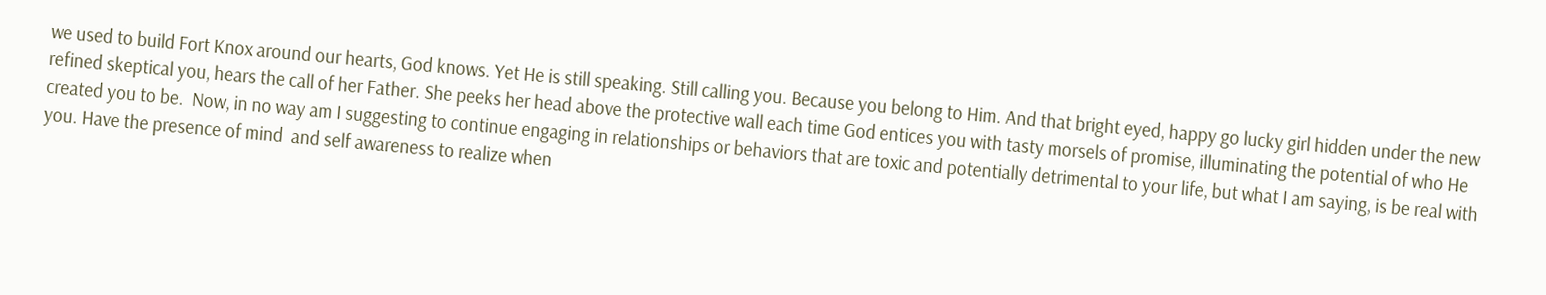we used to build Fort Knox around our hearts, God knows. Yet He is still speaking. Still calling you. Because you belong to Him. And that bright eyed, happy go lucky girl hidden under the new refined skeptical you, hears the call of her Father. She peeks her head above the protective wall each time God entices you with tasty morsels of promise, illuminating the potential of who He created you to be.  Now, in no way am I suggesting to continue engaging in relationships or behaviors that are toxic and potentially detrimental to your life, but what I am saying, is be real with you. Have the presence of mind  and self awareness to realize when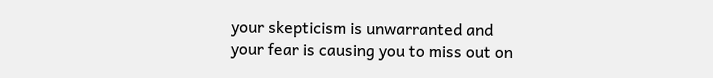your skepticism is unwarranted and your fear is causing you to miss out on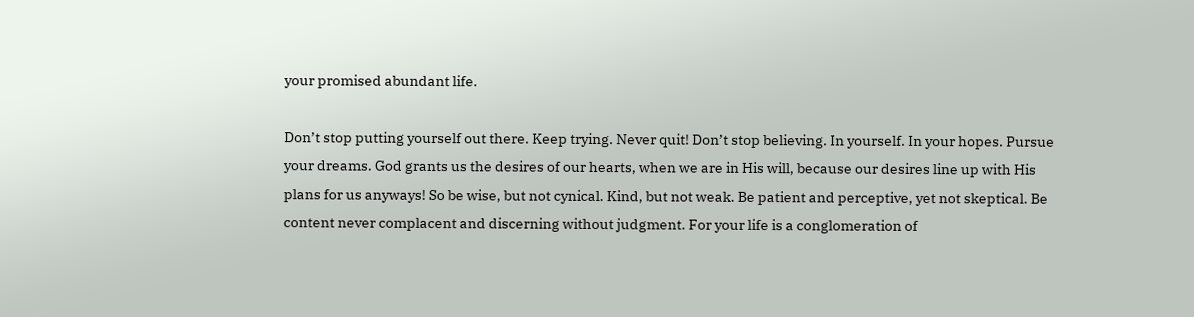your promised abundant life.

Don’t stop putting yourself out there. Keep trying. Never quit! Don’t stop believing. In yourself. In your hopes. Pursue your dreams. God grants us the desires of our hearts, when we are in His will, because our desires line up with His plans for us anyways! So be wise, but not cynical. Kind, but not weak. Be patient and perceptive, yet not skeptical. Be content never complacent and discerning without judgment. For your life is a conglomeration of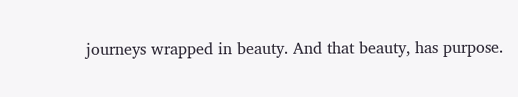journeys wrapped in beauty. And that beauty, has purpose.